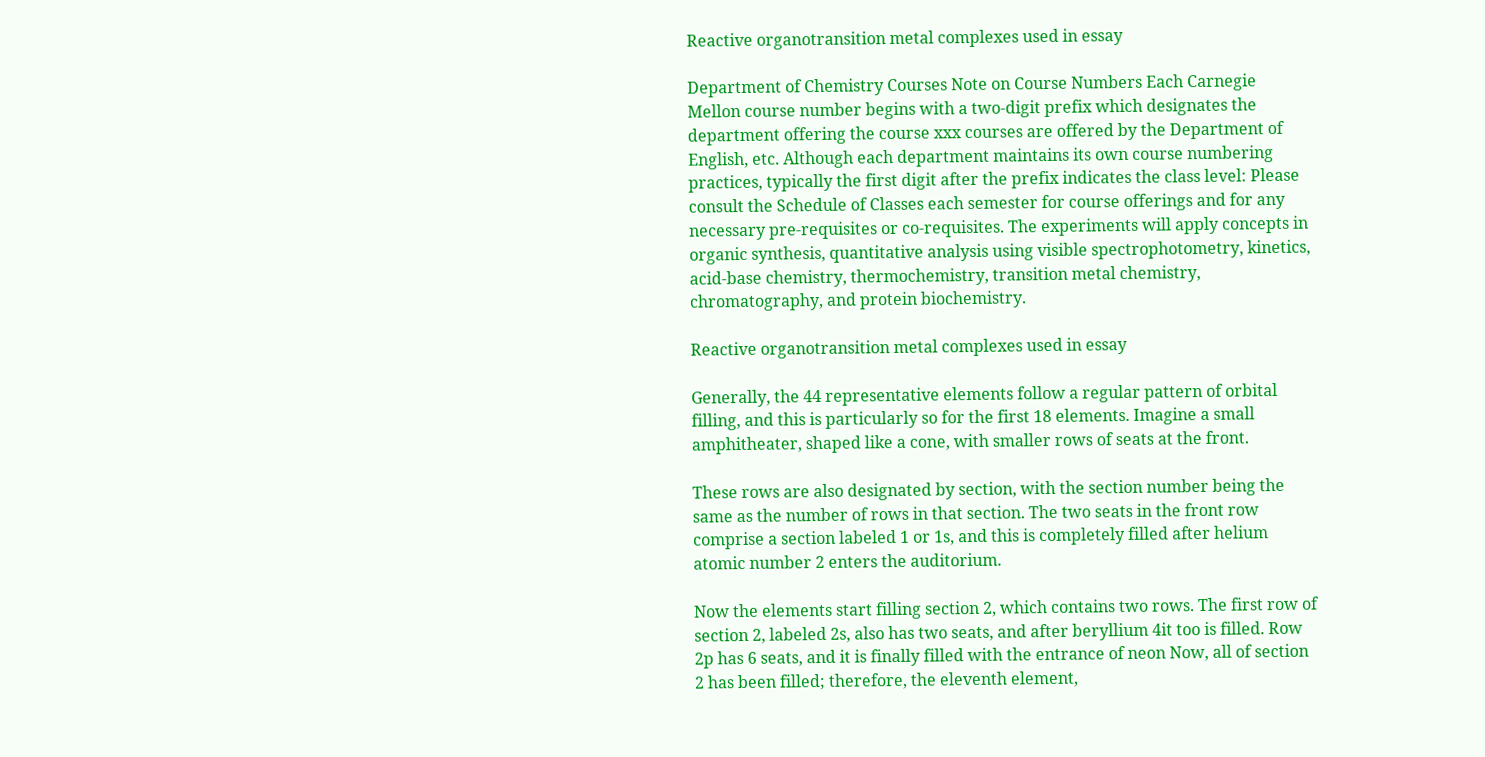Reactive organotransition metal complexes used in essay

Department of Chemistry Courses Note on Course Numbers Each Carnegie Mellon course number begins with a two-digit prefix which designates the department offering the course xxx courses are offered by the Department of English, etc. Although each department maintains its own course numbering practices, typically the first digit after the prefix indicates the class level: Please consult the Schedule of Classes each semester for course offerings and for any necessary pre-requisites or co-requisites. The experiments will apply concepts in organic synthesis, quantitative analysis using visible spectrophotometry, kinetics, acid-base chemistry, thermochemistry, transition metal chemistry, chromatography, and protein biochemistry.

Reactive organotransition metal complexes used in essay

Generally, the 44 representative elements follow a regular pattern of orbital filling, and this is particularly so for the first 18 elements. Imagine a small amphitheater, shaped like a cone, with smaller rows of seats at the front.

These rows are also designated by section, with the section number being the same as the number of rows in that section. The two seats in the front row comprise a section labeled 1 or 1s, and this is completely filled after helium atomic number 2 enters the auditorium.

Now the elements start filling section 2, which contains two rows. The first row of section 2, labeled 2s, also has two seats, and after beryllium 4it too is filled. Row 2p has 6 seats, and it is finally filled with the entrance of neon Now, all of section 2 has been filled; therefore, the eleventh element,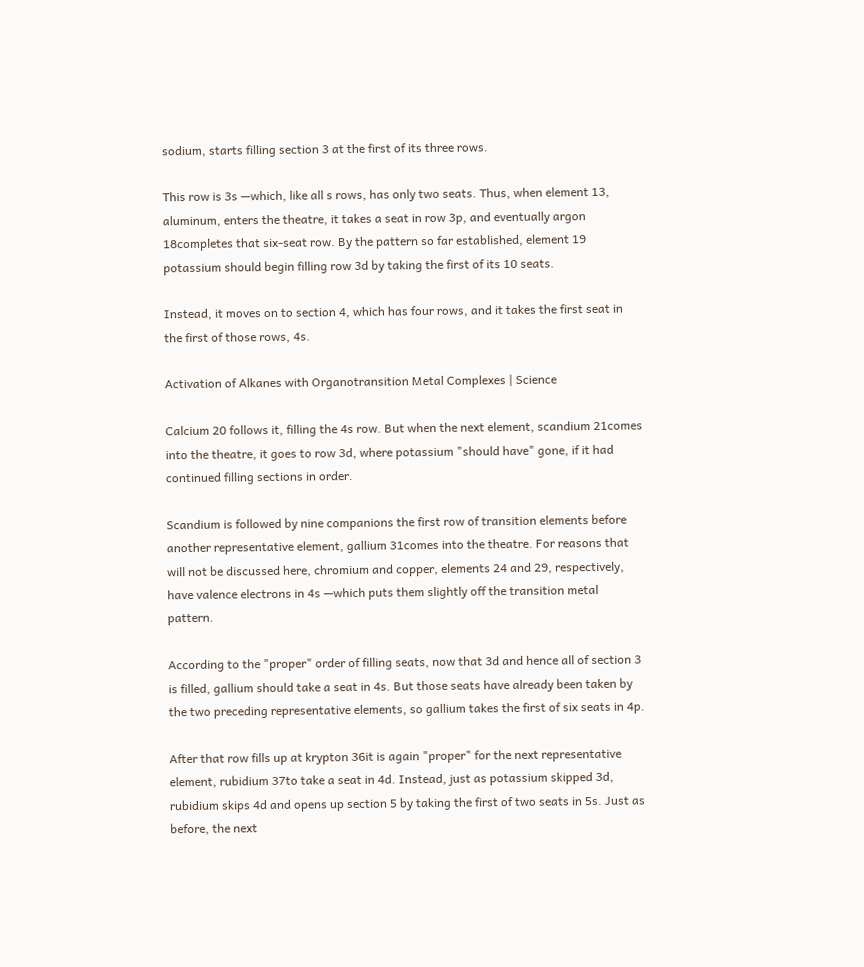sodium, starts filling section 3 at the first of its three rows.

This row is 3s —which, like all s rows, has only two seats. Thus, when element 13, aluminum, enters the theatre, it takes a seat in row 3p, and eventually argon 18completes that six-seat row. By the pattern so far established, element 19 potassium should begin filling row 3d by taking the first of its 10 seats.

Instead, it moves on to section 4, which has four rows, and it takes the first seat in the first of those rows, 4s.

Activation of Alkanes with Organotransition Metal Complexes | Science

Calcium 20 follows it, filling the 4s row. But when the next element, scandium 21comes into the theatre, it goes to row 3d, where potassium "should have" gone, if it had continued filling sections in order.

Scandium is followed by nine companions the first row of transition elements before another representative element, gallium 31comes into the theatre. For reasons that will not be discussed here, chromium and copper, elements 24 and 29, respectively, have valence electrons in 4s —which puts them slightly off the transition metal pattern.

According to the "proper" order of filling seats, now that 3d and hence all of section 3 is filled, gallium should take a seat in 4s. But those seats have already been taken by the two preceding representative elements, so gallium takes the first of six seats in 4p.

After that row fills up at krypton 36it is again "proper" for the next representative element, rubidium 37to take a seat in 4d. Instead, just as potassium skipped 3d, rubidium skips 4d and opens up section 5 by taking the first of two seats in 5s. Just as before, the next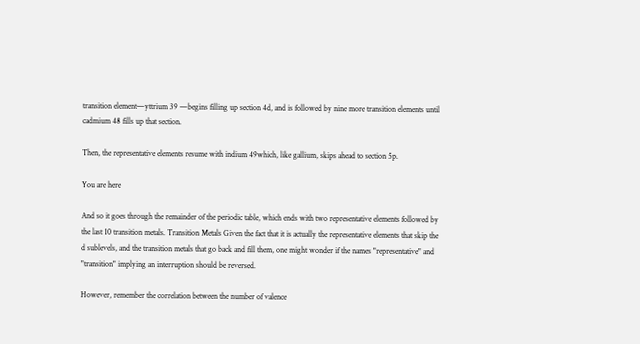transition element—yttrium 39 —begins filling up section 4d, and is followed by nine more transition elements until cadmium 48 fills up that section.

Then, the representative elements resume with indium 49which, like gallium, skips ahead to section 5p.

You are here

And so it goes through the remainder of the periodic table, which ends with two representative elements followed by the last 10 transition metals. Transition Metals Given the fact that it is actually the representative elements that skip the d sublevels, and the transition metals that go back and fill them, one might wonder if the names "representative" and "transition" implying an interruption should be reversed.

However, remember the correlation between the number of valence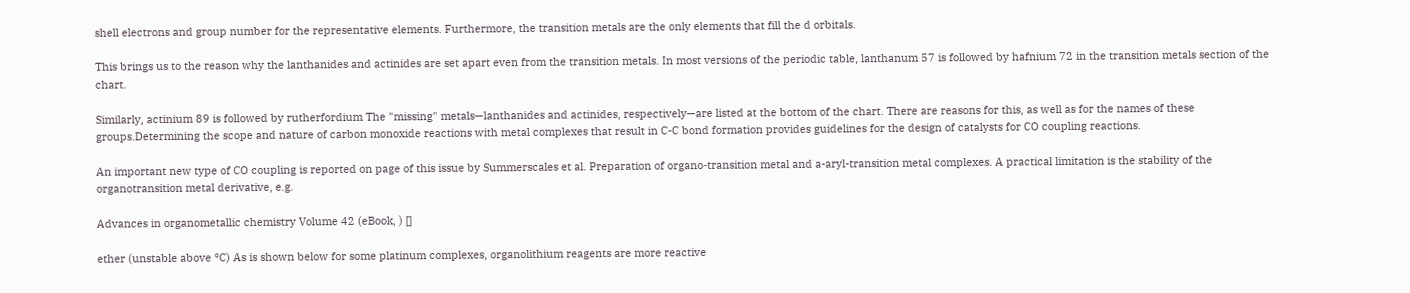shell electrons and group number for the representative elements. Furthermore, the transition metals are the only elements that fill the d orbitals.

This brings us to the reason why the lanthanides and actinides are set apart even from the transition metals. In most versions of the periodic table, lanthanum 57 is followed by hafnium 72 in the transition metals section of the chart.

Similarly, actinium 89 is followed by rutherfordium The "missing" metals—lanthanides and actinides, respectively—are listed at the bottom of the chart. There are reasons for this, as well as for the names of these groups.Determining the scope and nature of carbon monoxide reactions with metal complexes that result in C-C bond formation provides guidelines for the design of catalysts for CO coupling reactions.

An important new type of CO coupling is reported on page of this issue by Summerscales et al. Preparation of organo-transition metal and a-aryl-transition metal complexes. A practical limitation is the stability of the organotransition metal derivative, e.g.

Advances in organometallic chemistry Volume 42 (eBook, ) []

ether (unstable above °C) As is shown below for some platinum complexes, organolithium reagents are more reactive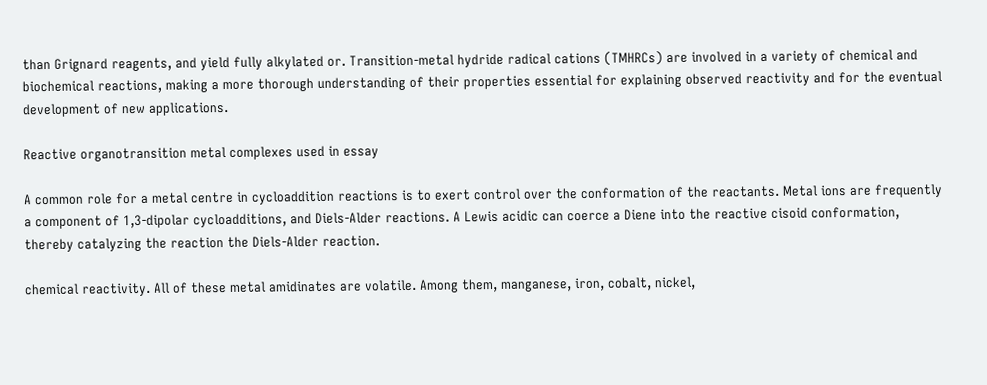than Grignard reagents, and yield fully alkylated or. Transition-metal hydride radical cations (TMHRCs) are involved in a variety of chemical and biochemical reactions, making a more thorough understanding of their properties essential for explaining observed reactivity and for the eventual development of new applications.

Reactive organotransition metal complexes used in essay

A common role for a metal centre in cycloaddition reactions is to exert control over the conformation of the reactants. Metal ions are frequently a component of 1,3-dipolar cycloadditions, and Diels-Alder reactions. A Lewis acidic can coerce a Diene into the reactive cisoid conformation, thereby catalyzing the reaction the Diels-Alder reaction.

chemical reactivity. All of these metal amidinates are volatile. Among them, manganese, iron, cobalt, nickel,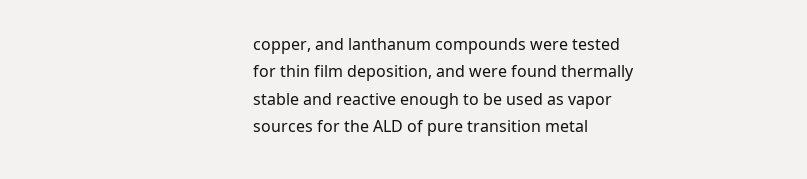copper, and lanthanum compounds were tested for thin film deposition, and were found thermally stable and reactive enough to be used as vapor sources for the ALD of pure transition metal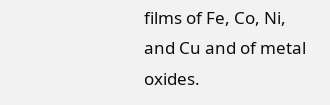films of Fe, Co, Ni, and Cu and of metal oxides.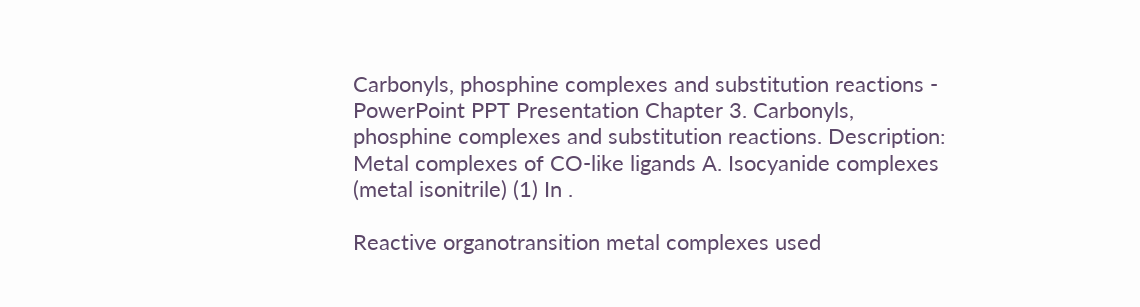Carbonyls, phosphine complexes and substitution reactions - PowerPoint PPT Presentation Chapter 3. Carbonyls, phosphine complexes and substitution reactions. Description: Metal complexes of CO-like ligands A. Isocyanide complexes (metal isonitrile) (1) In .

Reactive organotransition metal complexes used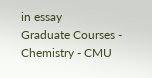in essay
Graduate Courses - Chemistry - CMU